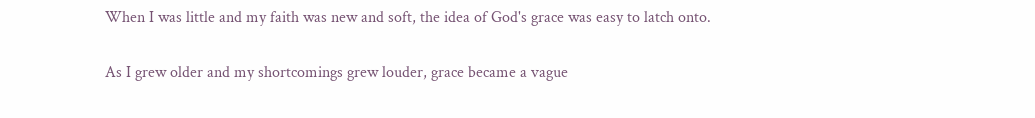When I was little and my faith was new and soft, the idea of God's grace was easy to latch onto.

As I grew older and my shortcomings grew louder, grace became a vague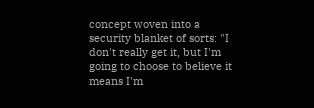concept woven into a security blanket of sorts: "I don't really get it, but I'm going to choose to believe it means I'm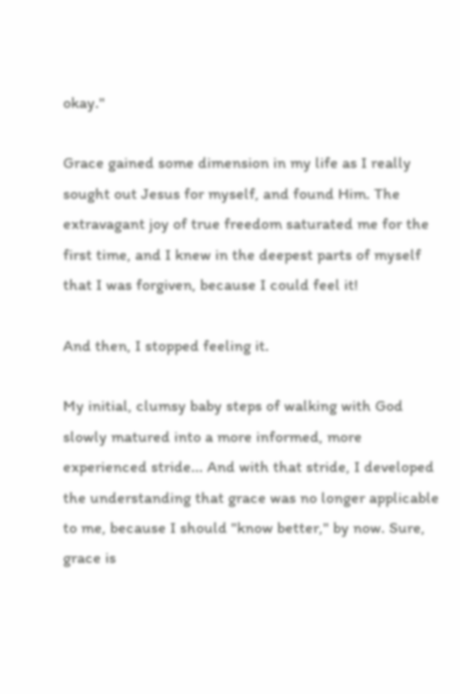okay."

Grace gained some dimension in my life as I really sought out Jesus for myself, and found Him. The extravagant joy of true freedom saturated me for the first time, and I knew in the deepest parts of myself that I was forgiven, because I could feel it!

And then, I stopped feeling it.

My initial, clumsy baby steps of walking with God slowly matured into a more informed, more experienced stride... And with that stride, I developed the understanding that grace was no longer applicable to me, because I should "know better," by now. Sure, grace is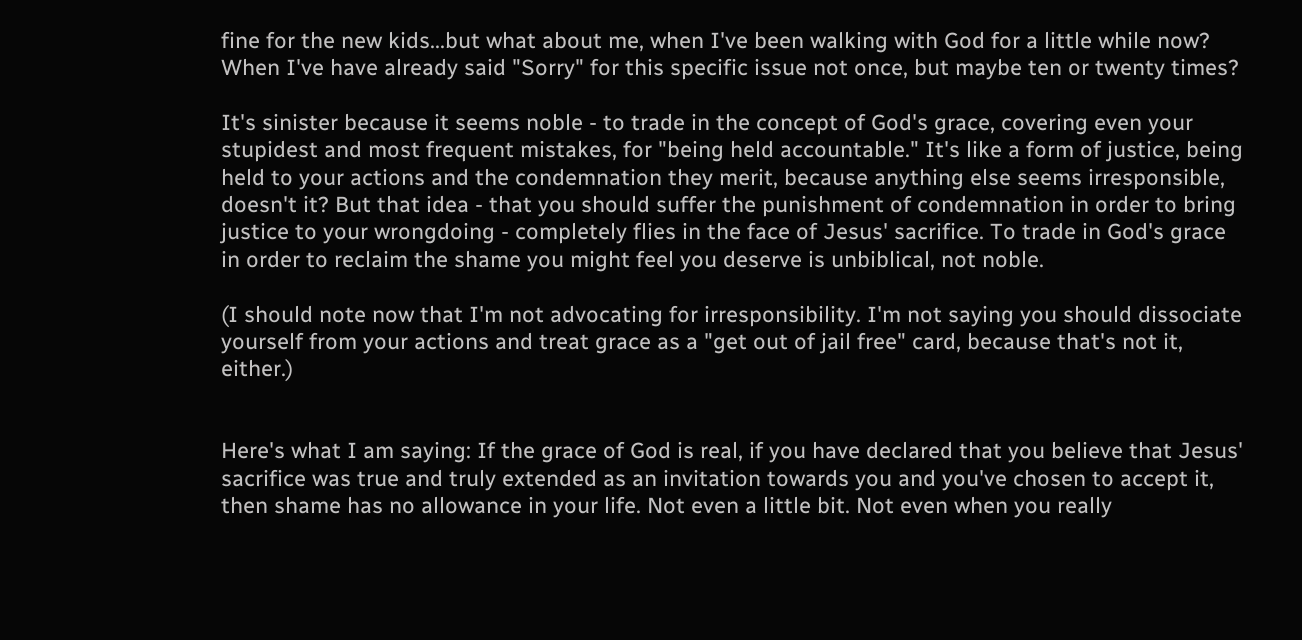fine for the new kids...but what about me, when I've been walking with God for a little while now? When I've have already said "Sorry" for this specific issue not once, but maybe ten or twenty times?

It's sinister because it seems noble - to trade in the concept of God's grace, covering even your stupidest and most frequent mistakes, for "being held accountable." It's like a form of justice, being held to your actions and the condemnation they merit, because anything else seems irresponsible, doesn't it? But that idea - that you should suffer the punishment of condemnation in order to bring justice to your wrongdoing - completely flies in the face of Jesus' sacrifice. To trade in God's grace in order to reclaim the shame you might feel you deserve is unbiblical, not noble.

(I should note now that I'm not advocating for irresponsibility. I'm not saying you should dissociate yourself from your actions and treat grace as a "get out of jail free" card, because that's not it, either.)


Here's what I am saying: If the grace of God is real, if you have declared that you believe that Jesus' sacrifice was true and truly extended as an invitation towards you and you've chosen to accept it, then shame has no allowance in your life. Not even a little bit. Not even when you really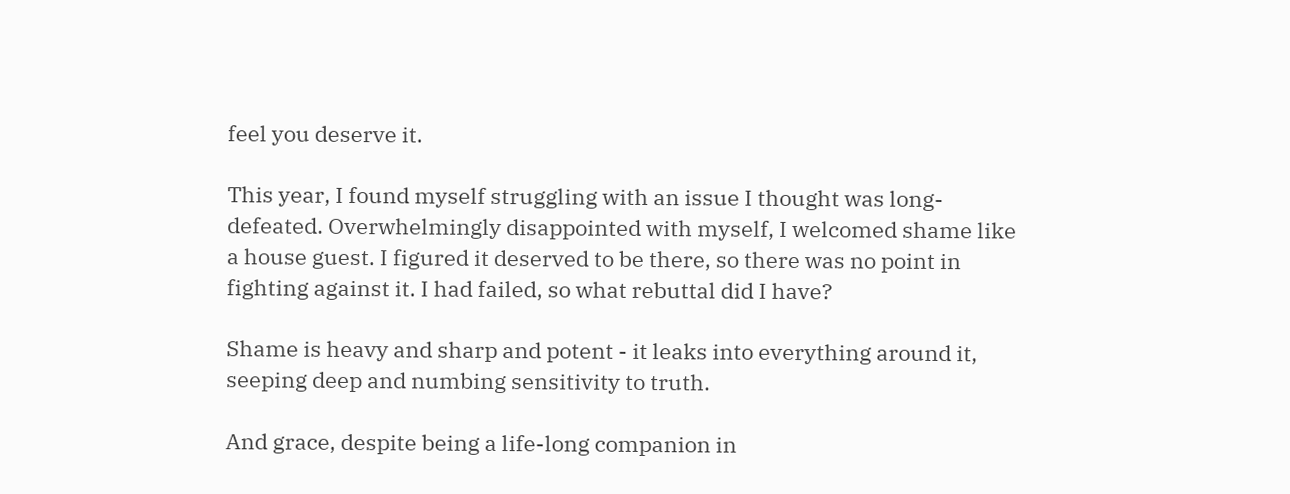feel you deserve it.

This year, I found myself struggling with an issue I thought was long-defeated. Overwhelmingly disappointed with myself, I welcomed shame like a house guest. I figured it deserved to be there, so there was no point in fighting against it. I had failed, so what rebuttal did I have?

Shame is heavy and sharp and potent - it leaks into everything around it, seeping deep and numbing sensitivity to truth.

And grace, despite being a life-long companion in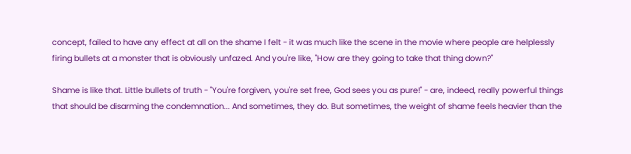concept, failed to have any effect at all on the shame I felt - it was much like the scene in the movie where people are helplessly firing bullets at a monster that is obviously unfazed. And you're like, "How are they going to take that thing down?"

Shame is like that. Little bullets of truth - "You're forgiven, you're set free, God sees you as pure!" - are, indeed, really powerful things that should be disarming the condemnation... And sometimes, they do. But sometimes, the weight of shame feels heavier than the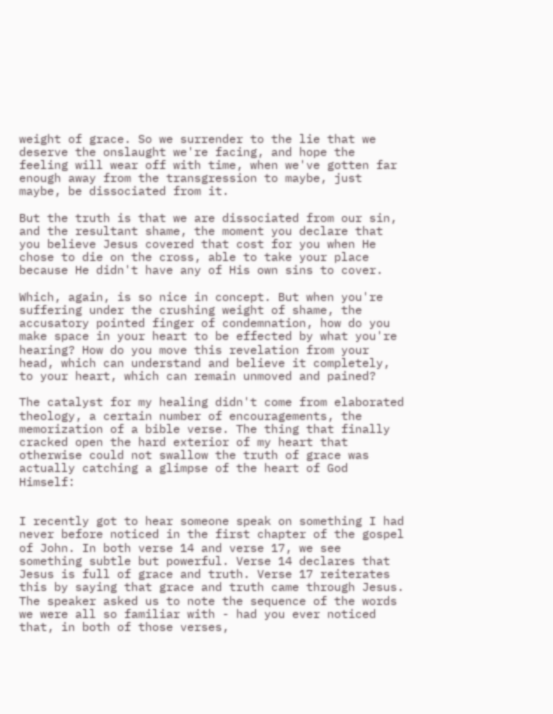weight of grace. So we surrender to the lie that we deserve the onslaught we're facing, and hope the feeling will wear off with time, when we've gotten far enough away from the transgression to maybe, just maybe, be dissociated from it.

But the truth is that we are dissociated from our sin, and the resultant shame, the moment you declare that you believe Jesus covered that cost for you when He chose to die on the cross, able to take your place because He didn't have any of His own sins to cover.

Which, again, is so nice in concept. But when you're suffering under the crushing weight of shame, the accusatory pointed finger of condemnation, how do you make space in your heart to be effected by what you're hearing? How do you move this revelation from your head, which can understand and believe it completely, to your heart, which can remain unmoved and pained?

The catalyst for my healing didn't come from elaborated theology, a certain number of encouragements, the memorization of a bible verse. The thing that finally cracked open the hard exterior of my heart that otherwise could not swallow the truth of grace was actually catching a glimpse of the heart of God Himself:


I recently got to hear someone speak on something I had never before noticed in the first chapter of the gospel of John. In both verse 14 and verse 17, we see something subtle but powerful. Verse 14 declares that Jesus is full of grace and truth. Verse 17 reiterates this by saying that grace and truth came through Jesus. The speaker asked us to note the sequence of the words we were all so familiar with - had you ever noticed that, in both of those verses,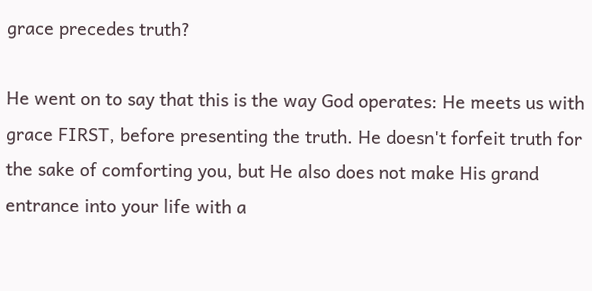grace precedes truth?

He went on to say that this is the way God operates: He meets us with grace FIRST, before presenting the truth. He doesn't forfeit truth for the sake of comforting you, but He also does not make His grand entrance into your life with a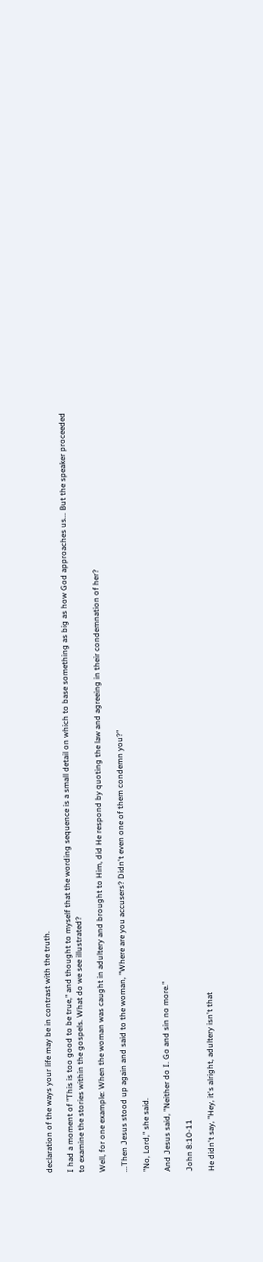declaration of the ways your life may be in contrast with the truth.

I had a moment of "This is too good to be true," and thought to myself that the wording sequence is a small detail on which to base something as big as how God approaches us... But the speaker proceeded to examine the stories within the gospels. What do we see illustrated?

Well, for one example: When the woman was caught in adultery and brought to Him, did He respond by quoting the law and agreeing in their condemnation of her?

...Then Jesus stood up again and said to the woman, "Where are you accusers? Didn't even one of them condemn you?"

"No, Lord," she said.

And Jesus said, "Neither do I. Go and sin no more."

John 8:10-11

He didn't say, "Hey, it's alright, adultery isn't that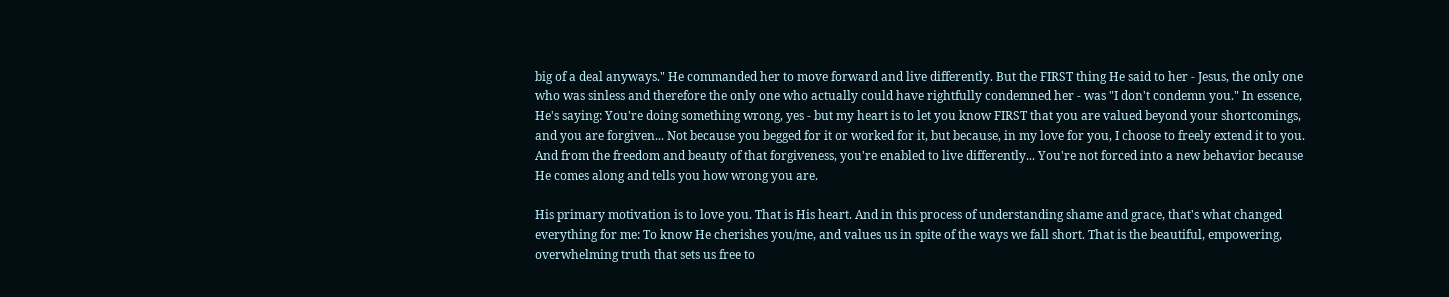big of a deal anyways." He commanded her to move forward and live differently. But the FIRST thing He said to her - Jesus, the only one who was sinless and therefore the only one who actually could have rightfully condemned her - was "I don't condemn you." In essence, He's saying: You're doing something wrong, yes - but my heart is to let you know FIRST that you are valued beyond your shortcomings, and you are forgiven... Not because you begged for it or worked for it, but because, in my love for you, I choose to freely extend it to you. And from the freedom and beauty of that forgiveness, you're enabled to live differently... You're not forced into a new behavior because He comes along and tells you how wrong you are.

His primary motivation is to love you. That is His heart. And in this process of understanding shame and grace, that's what changed everything for me: To know He cherishes you/me, and values us in spite of the ways we fall short. That is the beautiful, empowering, overwhelming truth that sets us free to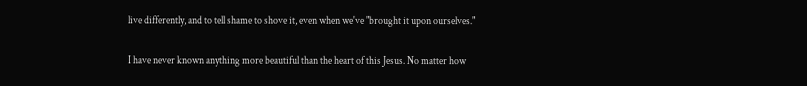live differently, and to tell shame to shove it, even when we've "brought it upon ourselves."

I have never known anything more beautiful than the heart of this Jesus. No matter how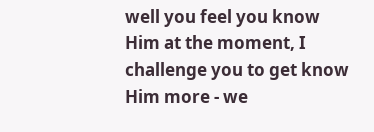well you feel you know Him at the moment, I challenge you to get know Him more - we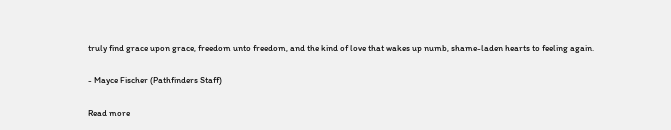truly find grace upon grace, freedom unto freedom, and the kind of love that wakes up numb, shame-laden hearts to feeling again.

- Mayce Fischer (Pathfinders Staff)

Read more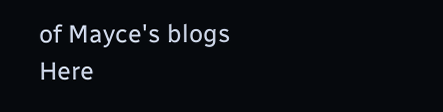of Mayce's blogs Here